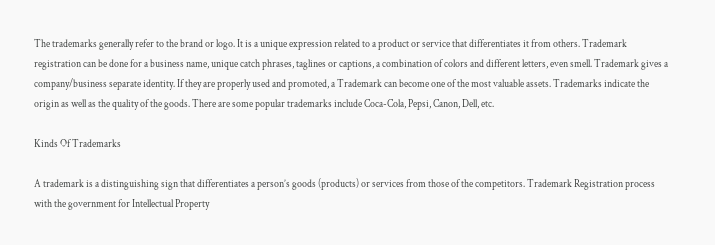The trademarks generally refer to the brand or logo. It is a unique expression related to a product or service that differentiates it from others. Trademark registration can be done for a business name, unique catch phrases, taglines or captions, a combination of colors and different letters, even smell. Trademark gives a company/business separate identity. If they are properly used and promoted, a Trademark can become one of the most valuable assets. Trademarks indicate the origin as well as the quality of the goods. There are some popular trademarks include Coca-Cola, Pepsi, Canon, Dell, etc.

Kinds Of Trademarks

A trademark is a distinguishing sign that differentiates a person’s goods (products) or services from those of the competitors. Trademark Registration process with the government for Intellectual Property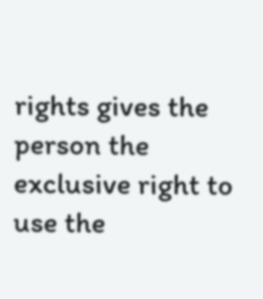rights gives the person the exclusive right to use the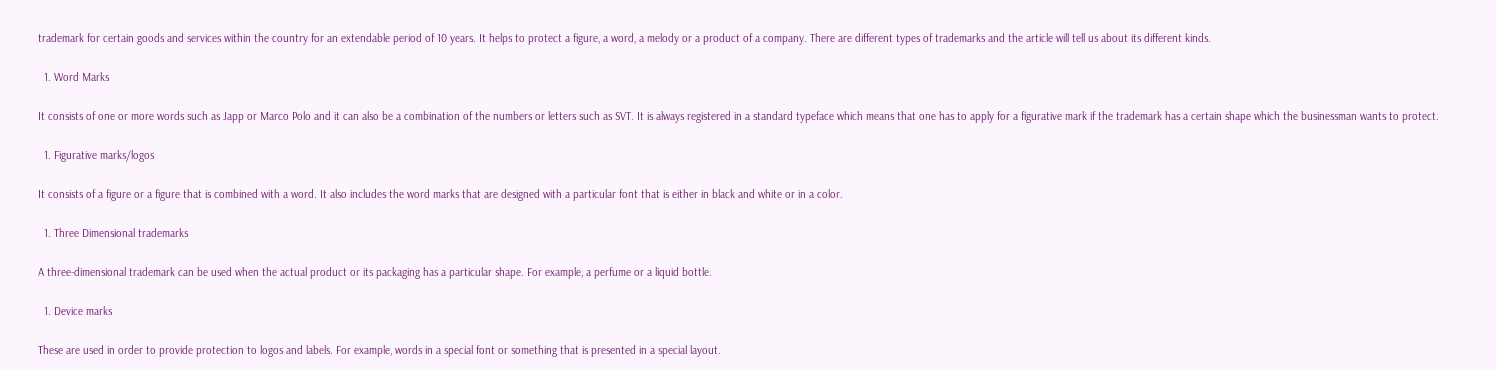trademark for certain goods and services within the country for an extendable period of 10 years. It helps to protect a figure, a word, a melody or a product of a company. There are different types of trademarks and the article will tell us about its different kinds.

  1. Word Marks

It consists of one or more words such as Japp or Marco Polo and it can also be a combination of the numbers or letters such as SVT. It is always registered in a standard typeface which means that one has to apply for a figurative mark if the trademark has a certain shape which the businessman wants to protect.

  1. Figurative marks/logos

It consists of a figure or a figure that is combined with a word. It also includes the word marks that are designed with a particular font that is either in black and white or in a color.

  1. Three Dimensional trademarks

A three-dimensional trademark can be used when the actual product or its packaging has a particular shape. For example, a perfume or a liquid bottle.

  1. Device marks

These are used in order to provide protection to logos and labels. For example, words in a special font or something that is presented in a special layout.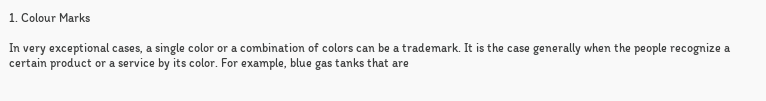1. Colour Marks

In very exceptional cases, a single color or a combination of colors can be a trademark. It is the case generally when the people recognize a certain product or a service by its color. For example, blue gas tanks that are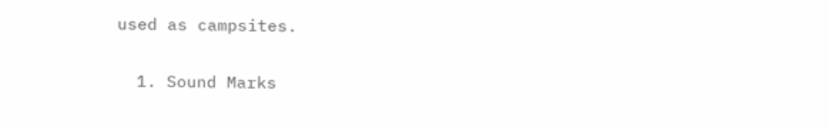used as campsites.

  1. Sound Marks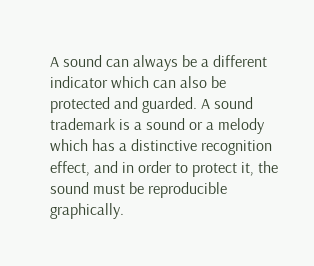A sound can always be a different indicator which can also be protected and guarded. A sound trademark is a sound or a melody which has a distinctive recognition effect, and in order to protect it, the sound must be reproducible graphically.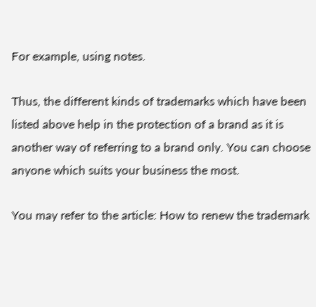For example, using notes.

Thus, the different kinds of trademarks which have been listed above help in the protection of a brand as it is another way of referring to a brand only. You can choose anyone which suits your business the most.

You may refer to the article: How to renew the trademark